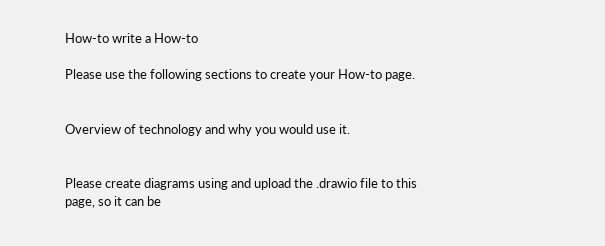How-to write a How-to

Please use the following sections to create your How-to page.


Overview of technology and why you would use it.


Please create diagrams using and upload the .drawio file to this page, so it can be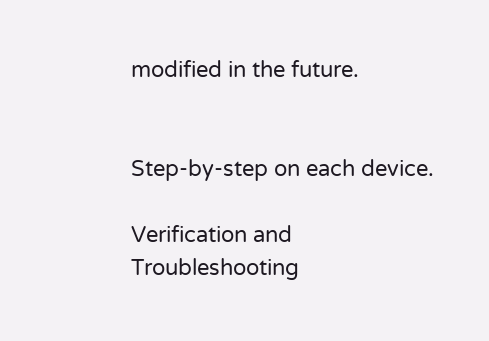modified in the future.


Step-by-step on each device.

Verification and Troubleshooting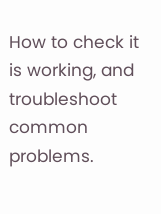How to check it is working, and troubleshoot common problems.